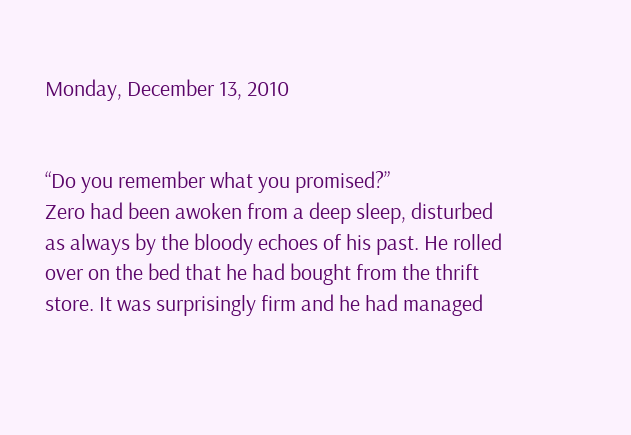Monday, December 13, 2010


“Do you remember what you promised?”
Zero had been awoken from a deep sleep, disturbed as always by the bloody echoes of his past. He rolled over on the bed that he had bought from the thrift store. It was surprisingly firm and he had managed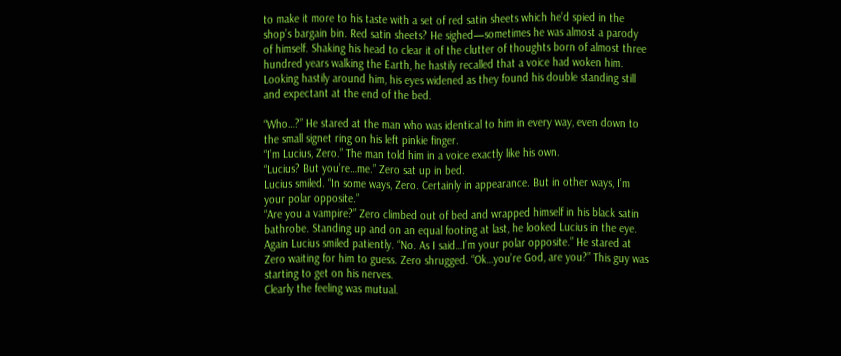to make it more to his taste with a set of red satin sheets which he’d spied in the shop’s bargain bin. Red satin sheets? He sighed—sometimes he was almost a parody of himself. Shaking his head to clear it of the clutter of thoughts born of almost three hundred years walking the Earth, he hastily recalled that a voice had woken him. Looking hastily around him, his eyes widened as they found his double standing still and expectant at the end of the bed.

“Who…?” He stared at the man who was identical to him in every way, even down to the small signet ring on his left pinkie finger.
“I’m Lucius, Zero.” The man told him in a voice exactly like his own.
“Lucius? But you’re…me.” Zero sat up in bed.
Lucius smiled. “In some ways, Zero. Certainly in appearance. But in other ways, I’m your polar opposite.”
“Are you a vampire?” Zero climbed out of bed and wrapped himself in his black satin bathrobe. Standing up and on an equal footing at last, he looked Lucius in the eye.
Again Lucius smiled patiently. “No. As I said…I’m your polar opposite.” He stared at Zero waiting for him to guess. Zero shrugged. “Ok…you’re God, are you?” This guy was starting to get on his nerves.
Clearly the feeling was mutual.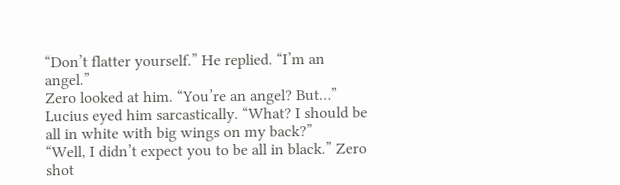“Don’t flatter yourself.” He replied. “I’m an angel.”
Zero looked at him. “You’re an angel? But…”
Lucius eyed him sarcastically. “What? I should be all in white with big wings on my back?”
“Well, I didn’t expect you to be all in black.” Zero shot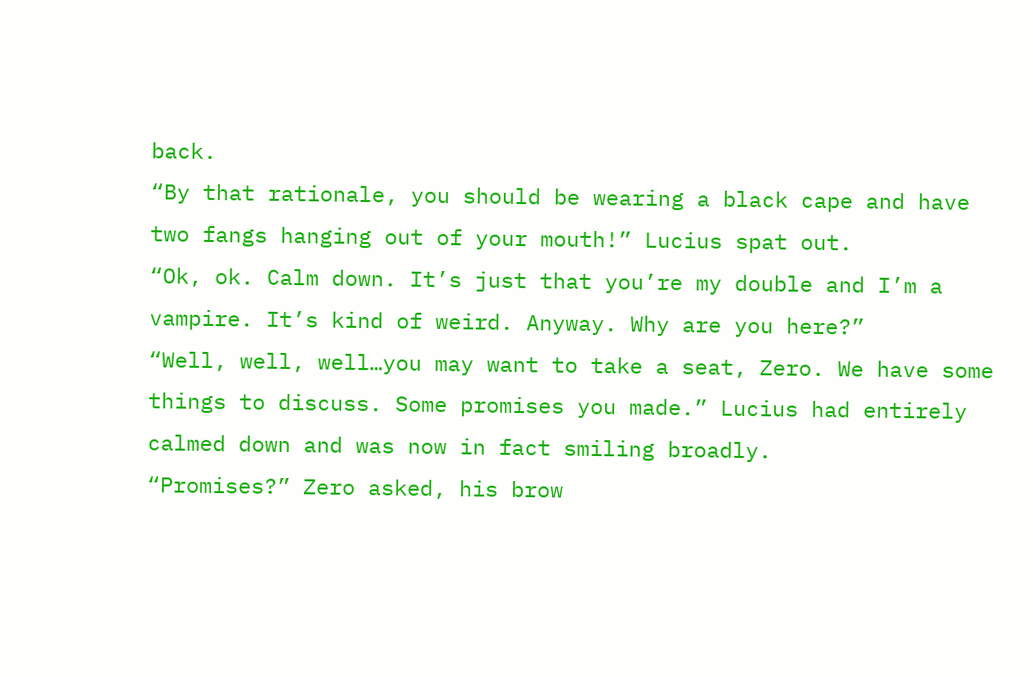back.
“By that rationale, you should be wearing a black cape and have two fangs hanging out of your mouth!” Lucius spat out.
“Ok, ok. Calm down. It’s just that you’re my double and I’m a vampire. It’s kind of weird. Anyway. Why are you here?”
“Well, well, well…you may want to take a seat, Zero. We have some things to discuss. Some promises you made.” Lucius had entirely calmed down and was now in fact smiling broadly.
“Promises?” Zero asked, his brow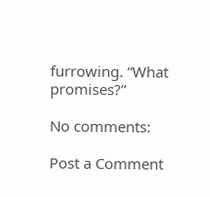furrowing. “What promises?”

No comments:

Post a Comment